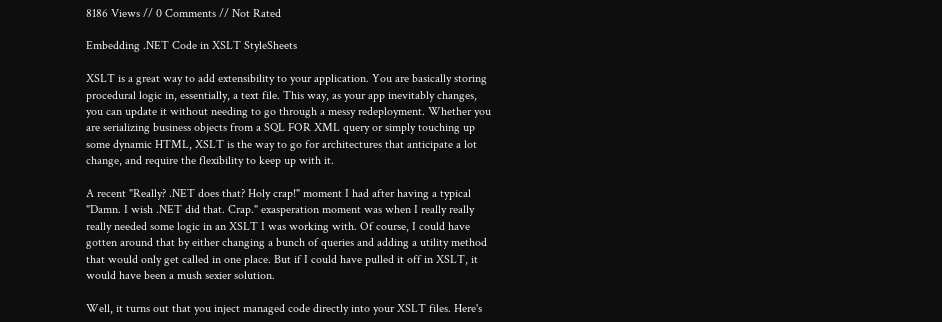8186 Views // 0 Comments // Not Rated

Embedding .NET Code in XSLT StyleSheets

XSLT is a great way to add extensibility to your application. You are basically storing procedural logic in, essentially, a text file. This way, as your app inevitably changes, you can update it without needing to go through a messy redeployment. Whether you are serializing business objects from a SQL FOR XML query or simply touching up some dynamic HTML, XSLT is the way to go for architectures that anticipate a lot change, and require the flexibility to keep up with it.

A recent "Really? .NET does that? Holy crap!" moment I had after having a typical "Damn. I wish .NET did that. Crap." exasperation moment was when I really really really needed some logic in an XSLT I was working with. Of course, I could have gotten around that by either changing a bunch of queries and adding a utility method that would only get called in one place. But if I could have pulled it off in XSLT, it would have been a mush sexier solution.

Well, it turns out that you inject managed code directly into your XSLT files. Here's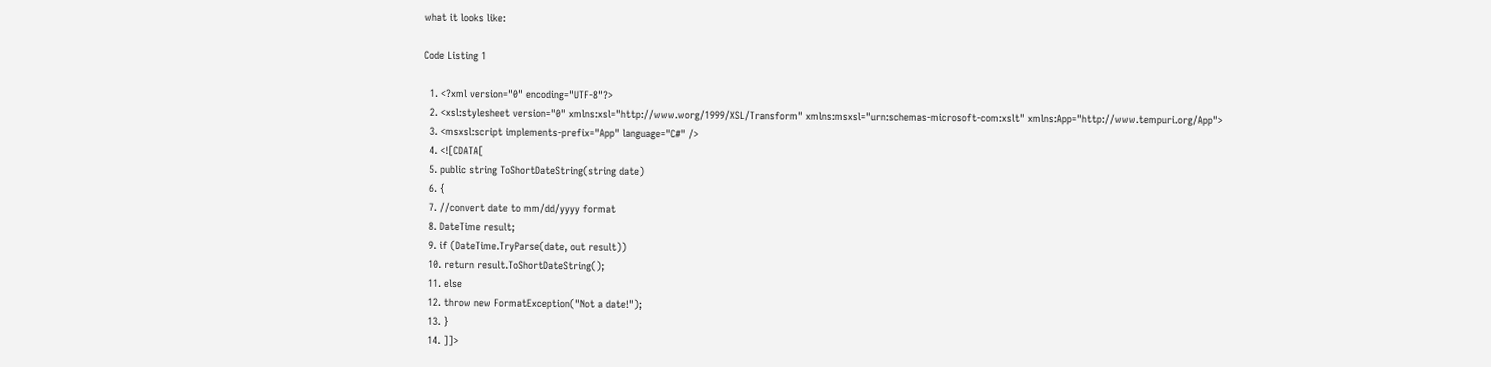what it looks like:

Code Listing 1

  1. <?xml version="0" encoding="UTF-8"?>
  2. <xsl:stylesheet version="0" xmlns:xsl="http://www.worg/1999/XSL/Transform" xmlns:msxsl="urn:schemas-microsoft-com:xslt" xmlns:App="http://www.tempuri.org/App">
  3. <msxsl:script implements-prefix="App" language="C#" />
  4. <![CDATA[
  5. public string ToShortDateString(string date)
  6. {
  7. //convert date to mm/dd/yyyy format
  8. DateTime result;
  9. if (DateTime.TryParse(date, out result))
  10. return result.ToShortDateString();
  11. else
  12. throw new FormatException("Not a date!");
  13. }
  14. ]]>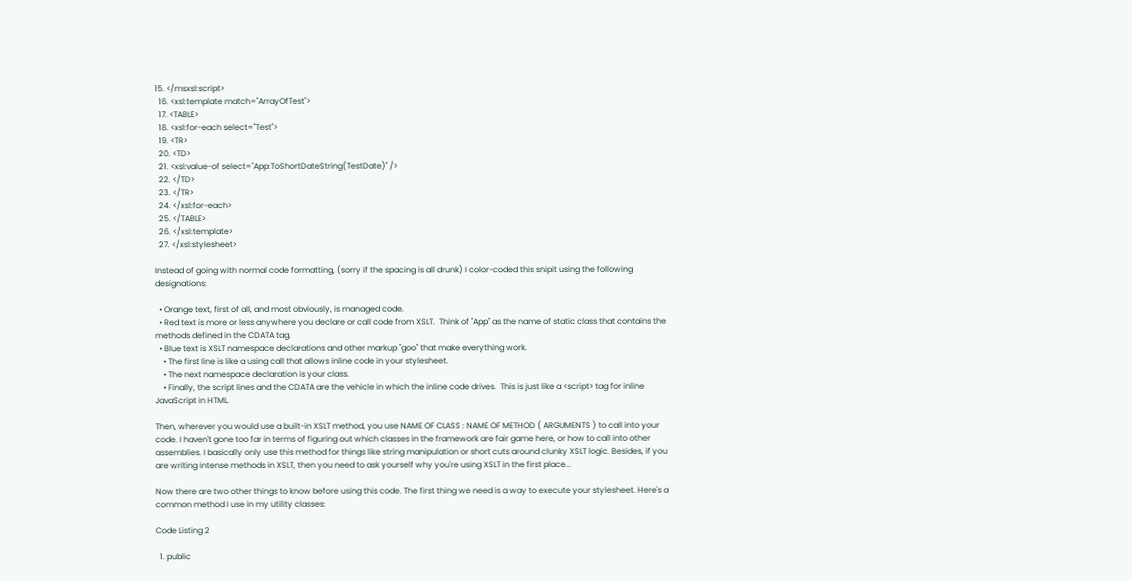15. </msxsl:script>
  16. <xsl:template match="ArrayOfTest">
  17. <TABLE>
  18. <xsl:for-each select="Test">
  19. <TR>
  20. <TD>
  21. <xsl:value-of select="App:ToShortDateString(TestDate)" />
  22. </TD>
  23. </TR>
  24. </xsl:for-each>
  25. </TABLE>
  26. </xsl:template>
  27. </xsl:stylesheet>

Instead of going with normal code formatting, (sorry if the spacing is all drunk) I color-coded this snipit using the following designations:

  • Orange text, first of all, and most obviously, is managed code.
  • Red text is more or less anywhere you declare or call code from XSLT.  Think of "App" as the name of static class that contains the methods defined in the CDATA tag.
  • Blue text is XSLT namespace declarations and other markup "goo" that make everything work.
    • The first line is like a using call that allows inline code in your stylesheet.
    • The next namespace declaration is your class.
    • Finally, the script lines and the CDATA are the vehicle in which the inline code drives.  This is just like a <script> tag for inline JavaScript in HTML.

Then, wherever you would use a built-in XSLT method, you use NAME OF CLASS : NAME OF METHOD ( ARGUMENTS ) to call into your code. I haven't gone too far in terms of figuring out which classes in the framework are fair game here, or how to call into other assemblies. I basically only use this method for things like string manipulation or short cuts around clunky XSLT logic. Besides, if you are writing intense methods in XSLT, then you need to ask yourself why you're using XSLT in the first place...

Now there are two other things to know before using this code. The first thing we need is a way to execute your stylesheet. Here's a common method I use in my utility classes:

Code Listing 2

  1. public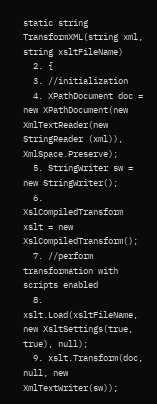static string TransformXML(string xml, string xsltFileName)
  2. {
  3. //initialization
  4. XPathDocument doc = new XPathDocument(new XmlTextReader(new StringReader (xml)), XmlSpace.Preserve);
  5. StringWriter sw = new StringWriter();
  6. XslCompiledTransform xslt = new XslCompiledTransform();
  7. //perform transformation with scripts enabled
  8. xslt.Load(xsltFileName, new XsltSettings(true, true), null);
  9. xslt.Transform(doc, null, new XmlTextWriter(sw));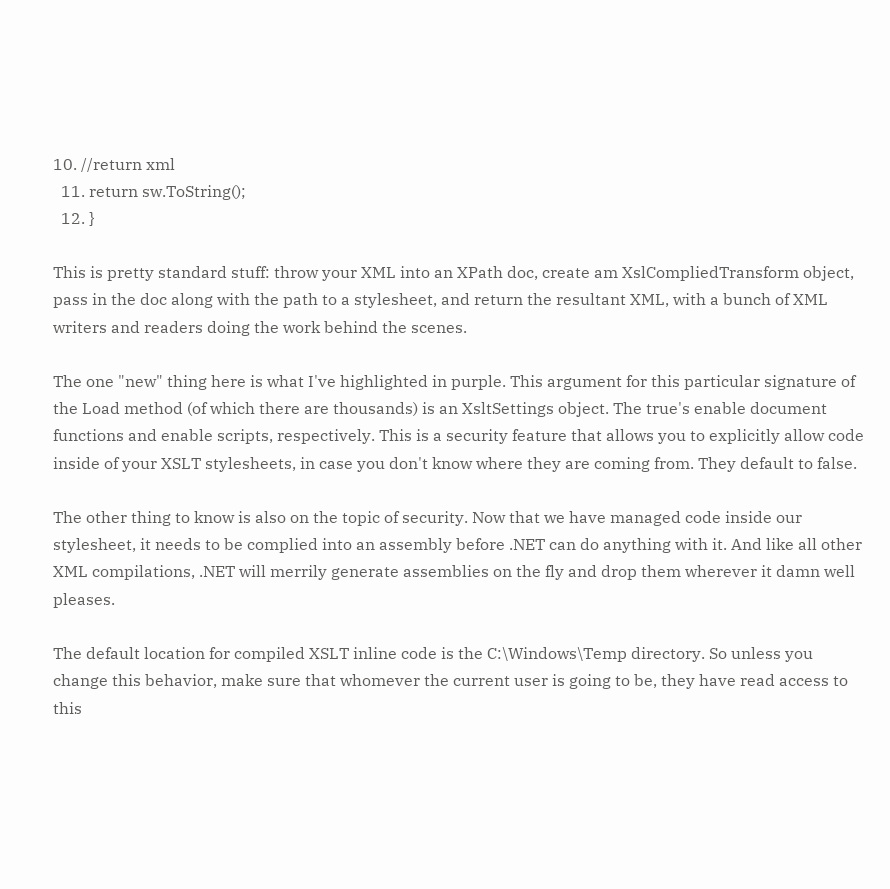10. //return xml
  11. return sw.ToString();
  12. }

This is pretty standard stuff: throw your XML into an XPath doc, create am XslCompliedTransform object, pass in the doc along with the path to a stylesheet, and return the resultant XML, with a bunch of XML writers and readers doing the work behind the scenes.

The one "new" thing here is what I've highlighted in purple. This argument for this particular signature of the Load method (of which there are thousands) is an XsltSettings object. The true's enable document functions and enable scripts, respectively. This is a security feature that allows you to explicitly allow code inside of your XSLT stylesheets, in case you don't know where they are coming from. They default to false.

The other thing to know is also on the topic of security. Now that we have managed code inside our stylesheet, it needs to be complied into an assembly before .NET can do anything with it. And like all other XML compilations, .NET will merrily generate assemblies on the fly and drop them wherever it damn well pleases.

The default location for compiled XSLT inline code is the C:\Windows\Temp directory. So unless you change this behavior, make sure that whomever the current user is going to be, they have read access to this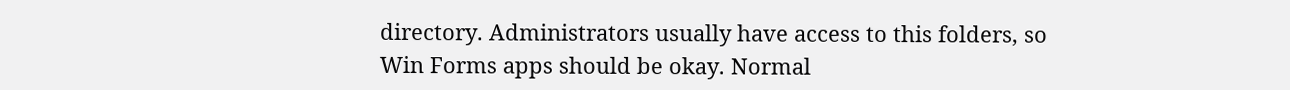directory. Administrators usually have access to this folders, so Win Forms apps should be okay. Normal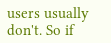users usually don't. So if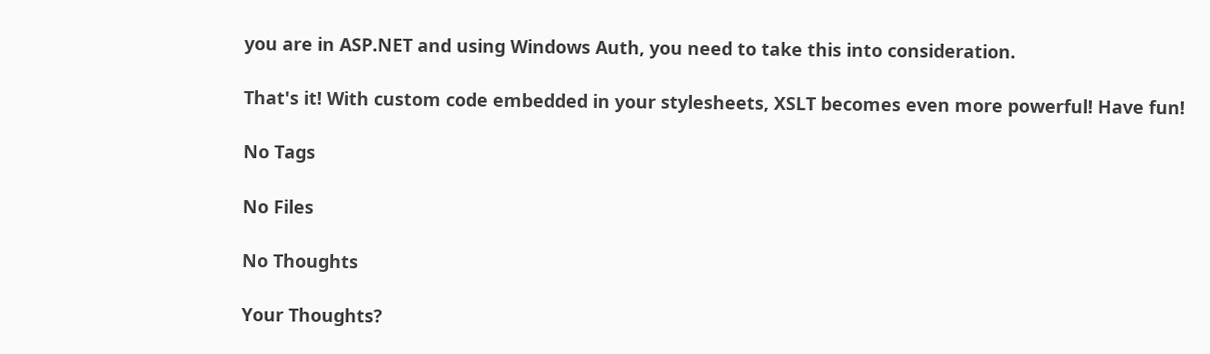you are in ASP.NET and using Windows Auth, you need to take this into consideration.

That's it! With custom code embedded in your stylesheets, XSLT becomes even more powerful! Have fun!

No Tags

No Files

No Thoughts

Your Thoughts?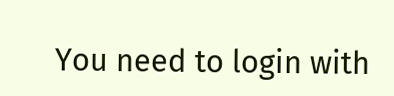You need to login with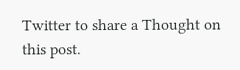Twitter to share a Thought on this post.